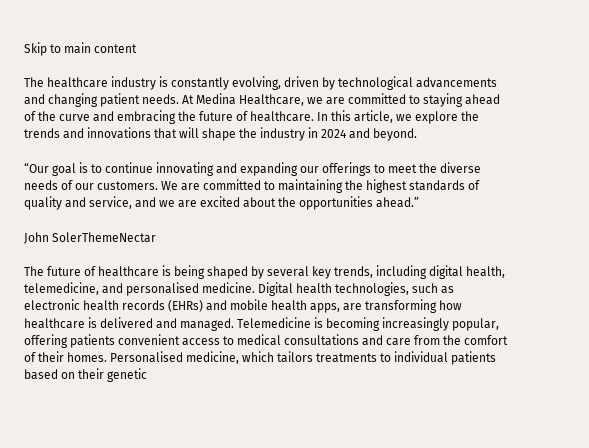Skip to main content

The healthcare industry is constantly evolving, driven by technological advancements and changing patient needs. At Medina Healthcare, we are committed to staying ahead of the curve and embracing the future of healthcare. In this article, we explore the trends and innovations that will shape the industry in 2024 and beyond.

“Our goal is to continue innovating and expanding our offerings to meet the diverse needs of our customers. We are committed to maintaining the highest standards of quality and service, and we are excited about the opportunities ahead.”

John SolerThemeNectar

The future of healthcare is being shaped by several key trends, including digital health, telemedicine, and personalised medicine. Digital health technologies, such as electronic health records (EHRs) and mobile health apps, are transforming how healthcare is delivered and managed. Telemedicine is becoming increasingly popular, offering patients convenient access to medical consultations and care from the comfort of their homes. Personalised medicine, which tailors treatments to individual patients based on their genetic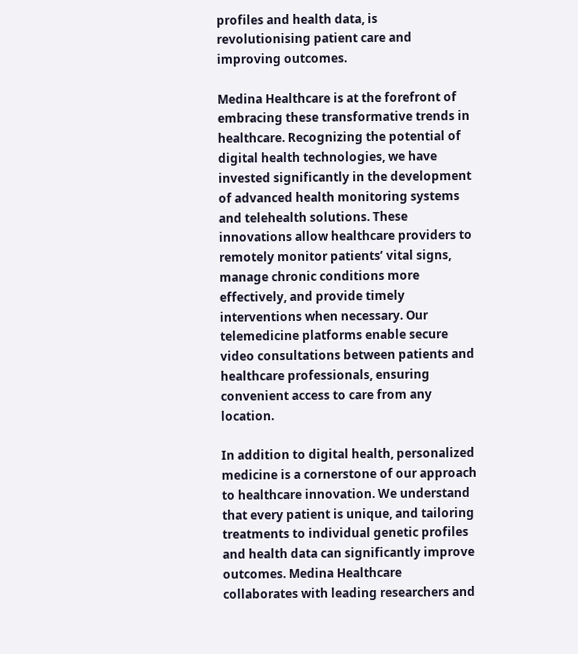profiles and health data, is revolutionising patient care and improving outcomes.

Medina Healthcare is at the forefront of embracing these transformative trends in healthcare. Recognizing the potential of digital health technologies, we have invested significantly in the development of advanced health monitoring systems and telehealth solutions. These innovations allow healthcare providers to remotely monitor patients’ vital signs, manage chronic conditions more effectively, and provide timely interventions when necessary. Our telemedicine platforms enable secure video consultations between patients and healthcare professionals, ensuring convenient access to care from any location.

In addition to digital health, personalized medicine is a cornerstone of our approach to healthcare innovation. We understand that every patient is unique, and tailoring treatments to individual genetic profiles and health data can significantly improve outcomes. Medina Healthcare collaborates with leading researchers and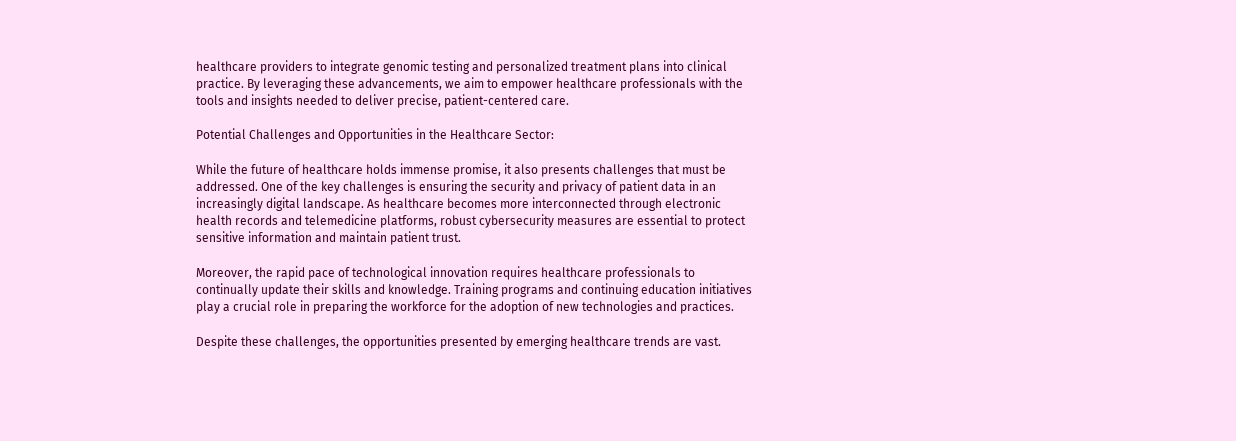healthcare providers to integrate genomic testing and personalized treatment plans into clinical practice. By leveraging these advancements, we aim to empower healthcare professionals with the tools and insights needed to deliver precise, patient-centered care.

Potential Challenges and Opportunities in the Healthcare Sector:

While the future of healthcare holds immense promise, it also presents challenges that must be addressed. One of the key challenges is ensuring the security and privacy of patient data in an increasingly digital landscape. As healthcare becomes more interconnected through electronic health records and telemedicine platforms, robust cybersecurity measures are essential to protect sensitive information and maintain patient trust.

Moreover, the rapid pace of technological innovation requires healthcare professionals to continually update their skills and knowledge. Training programs and continuing education initiatives play a crucial role in preparing the workforce for the adoption of new technologies and practices.

Despite these challenges, the opportunities presented by emerging healthcare trends are vast.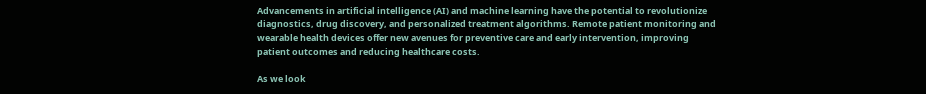Advancements in artificial intelligence (AI) and machine learning have the potential to revolutionize diagnostics, drug discovery, and personalized treatment algorithms. Remote patient monitoring and wearable health devices offer new avenues for preventive care and early intervention, improving patient outcomes and reducing healthcare costs.

As we look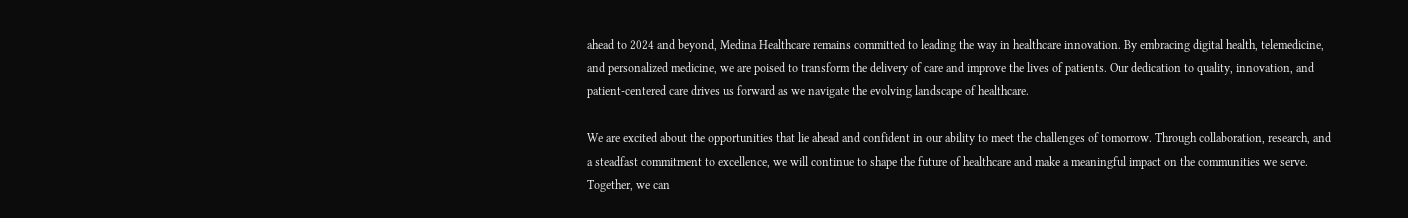ahead to 2024 and beyond, Medina Healthcare remains committed to leading the way in healthcare innovation. By embracing digital health, telemedicine, and personalized medicine, we are poised to transform the delivery of care and improve the lives of patients. Our dedication to quality, innovation, and patient-centered care drives us forward as we navigate the evolving landscape of healthcare.

We are excited about the opportunities that lie ahead and confident in our ability to meet the challenges of tomorrow. Through collaboration, research, and a steadfast commitment to excellence, we will continue to shape the future of healthcare and make a meaningful impact on the communities we serve. Together, we can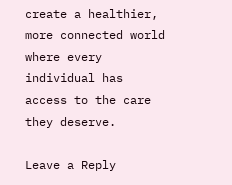create a healthier, more connected world where every individual has access to the care they deserve.

Leave a Reply